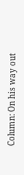Column: On his way out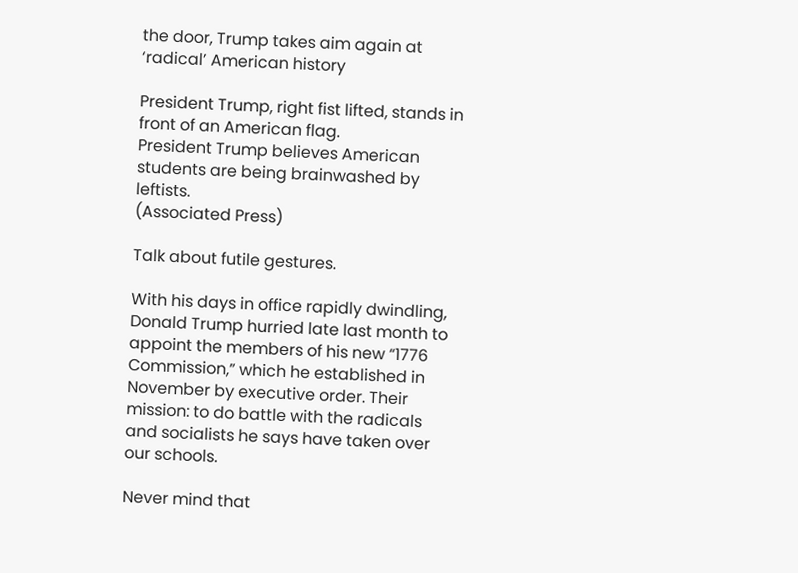the door, Trump takes aim again at ‘radical’ American history

President Trump, right fist lifted, stands in front of an American flag.
President Trump believes American students are being brainwashed by leftists.
(Associated Press)

Talk about futile gestures.

With his days in office rapidly dwindling, Donald Trump hurried late last month to appoint the members of his new “1776 Commission,” which he established in November by executive order. Their mission: to do battle with the radicals and socialists he says have taken over our schools.

Never mind that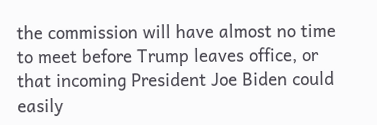the commission will have almost no time to meet before Trump leaves office, or that incoming President Joe Biden could easily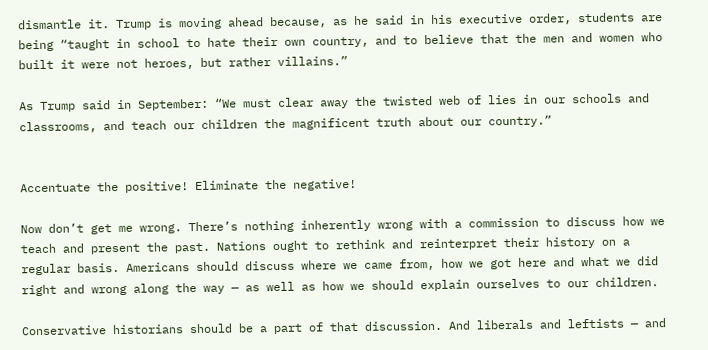dismantle it. Trump is moving ahead because, as he said in his executive order, students are being “taught in school to hate their own country, and to believe that the men and women who built it were not heroes, but rather villains.”

As Trump said in September: “We must clear away the twisted web of lies in our schools and classrooms, and teach our children the magnificent truth about our country.”


Accentuate the positive! Eliminate the negative!

Now don’t get me wrong. There’s nothing inherently wrong with a commission to discuss how we teach and present the past. Nations ought to rethink and reinterpret their history on a regular basis. Americans should discuss where we came from, how we got here and what we did right and wrong along the way — as well as how we should explain ourselves to our children.

Conservative historians should be a part of that discussion. And liberals and leftists — and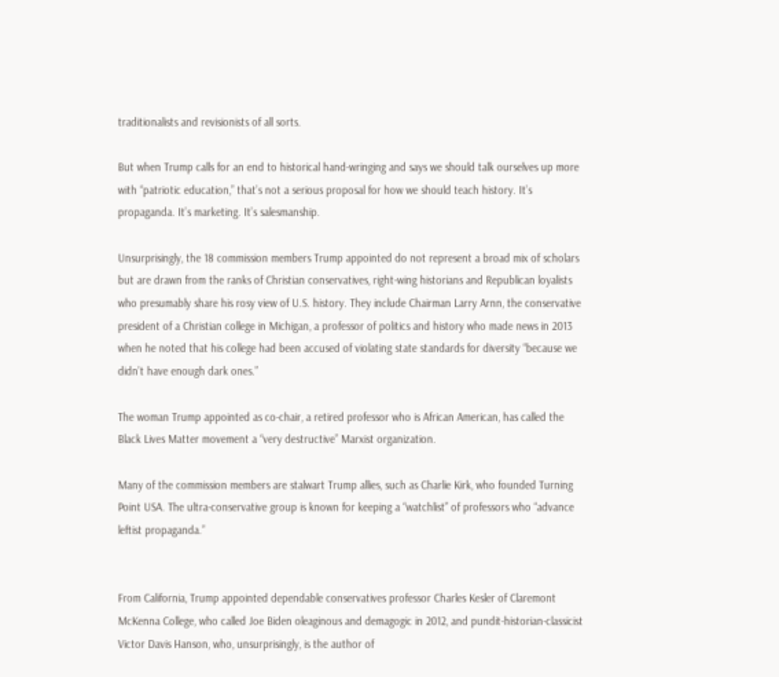traditionalists and revisionists of all sorts.

But when Trump calls for an end to historical hand-wringing and says we should talk ourselves up more with “patriotic education,” that’s not a serious proposal for how we should teach history. It’s propaganda. It’s marketing. It’s salesmanship.

Unsurprisingly, the 18 commission members Trump appointed do not represent a broad mix of scholars but are drawn from the ranks of Christian conservatives, right-wing historians and Republican loyalists who presumably share his rosy view of U.S. history. They include Chairman Larry Arnn, the conservative president of a Christian college in Michigan, a professor of politics and history who made news in 2013 when he noted that his college had been accused of violating state standards for diversity “because we didn’t have enough dark ones.”

The woman Trump appointed as co-chair, a retired professor who is African American, has called the Black Lives Matter movement a “very destructive” Marxist organization.

Many of the commission members are stalwart Trump allies, such as Charlie Kirk, who founded Turning Point USA. The ultra-conservative group is known for keeping a “watchlist” of professors who “advance leftist propaganda.”


From California, Trump appointed dependable conservatives professor Charles Kesler of Claremont McKenna College, who called Joe Biden oleaginous and demagogic in 2012, and pundit-historian-classicist Victor Davis Hanson, who, unsurprisingly, is the author of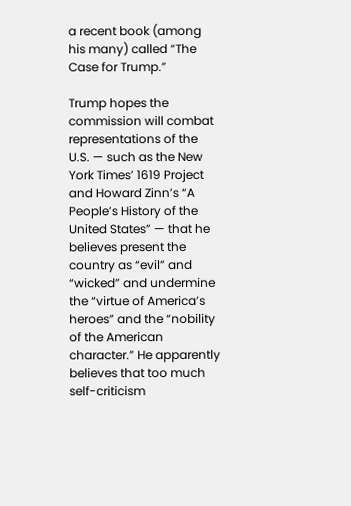a recent book (among his many) called “The Case for Trump.”

Trump hopes the commission will combat representations of the U.S. — such as the New York Times’ 1619 Project and Howard Zinn’s “A People’s History of the United States” — that he believes present the country as “evil” and “wicked” and undermine the “virtue of America’s heroes” and the “nobility of the American character.” He apparently believes that too much self-criticism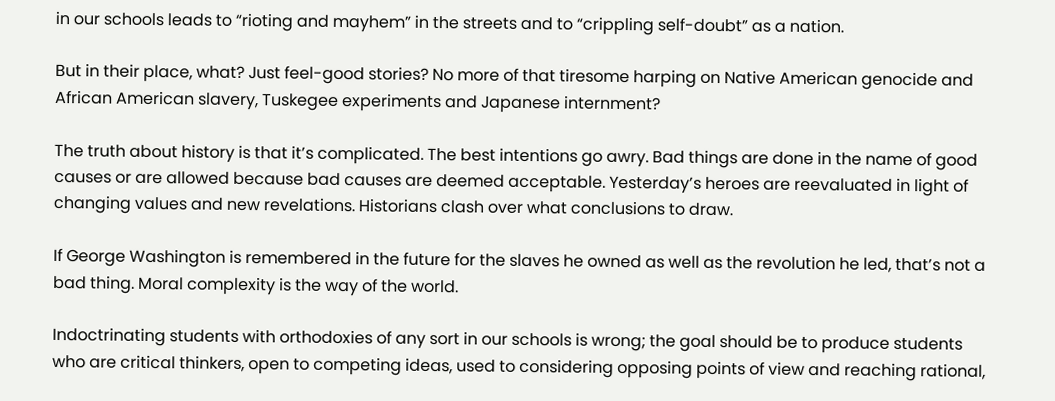in our schools leads to “rioting and mayhem” in the streets and to “crippling self-doubt” as a nation.

But in their place, what? Just feel-good stories? No more of that tiresome harping on Native American genocide and African American slavery, Tuskegee experiments and Japanese internment?

The truth about history is that it’s complicated. The best intentions go awry. Bad things are done in the name of good causes or are allowed because bad causes are deemed acceptable. Yesterday’s heroes are reevaluated in light of changing values and new revelations. Historians clash over what conclusions to draw.

If George Washington is remembered in the future for the slaves he owned as well as the revolution he led, that’s not a bad thing. Moral complexity is the way of the world.

Indoctrinating students with orthodoxies of any sort in our schools is wrong; the goal should be to produce students who are critical thinkers, open to competing ideas, used to considering opposing points of view and reaching rational,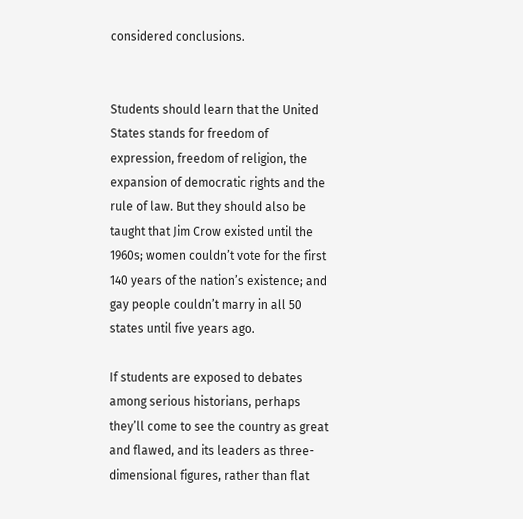considered conclusions.


Students should learn that the United States stands for freedom of expression, freedom of religion, the expansion of democratic rights and the rule of law. But they should also be taught that Jim Crow existed until the 1960s; women couldn’t vote for the first 140 years of the nation’s existence; and gay people couldn’t marry in all 50 states until five years ago.

If students are exposed to debates among serious historians, perhaps they’ll come to see the country as great and flawed, and its leaders as three-dimensional figures, rather than flat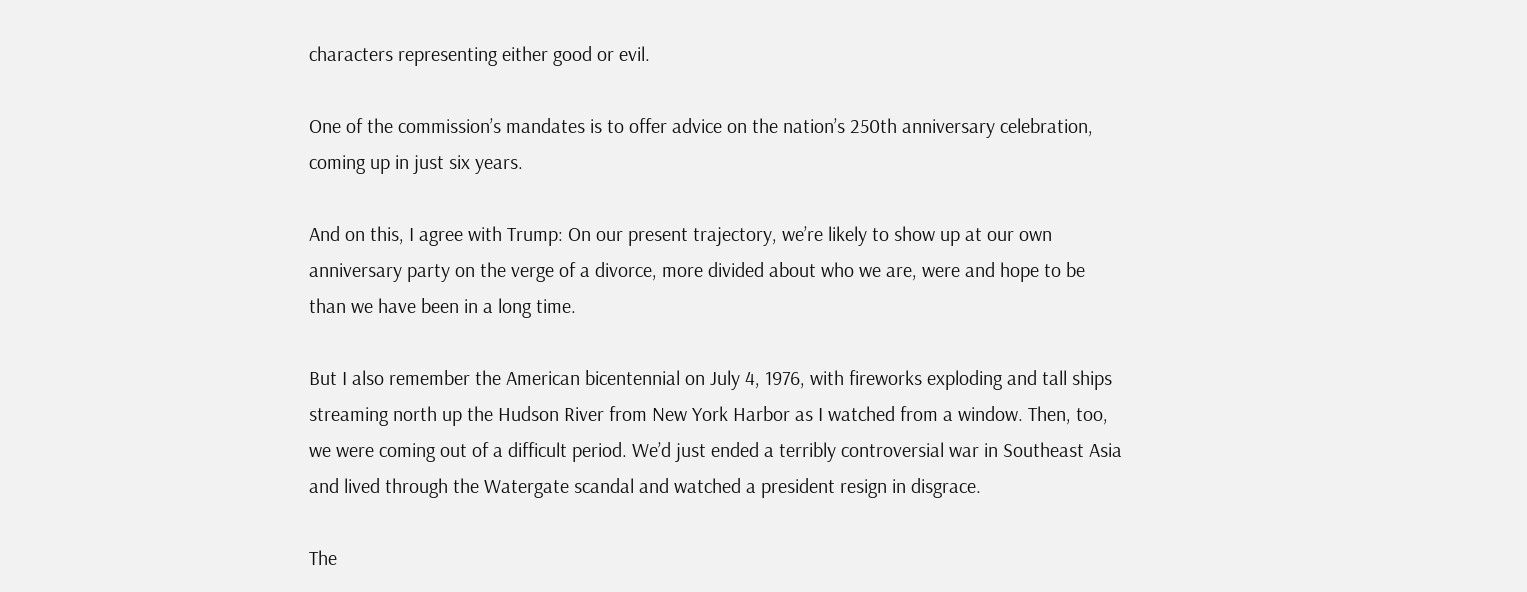characters representing either good or evil.

One of the commission’s mandates is to offer advice on the nation’s 250th anniversary celebration, coming up in just six years.

And on this, I agree with Trump: On our present trajectory, we’re likely to show up at our own anniversary party on the verge of a divorce, more divided about who we are, were and hope to be than we have been in a long time.

But I also remember the American bicentennial on July 4, 1976, with fireworks exploding and tall ships streaming north up the Hudson River from New York Harbor as I watched from a window. Then, too, we were coming out of a difficult period. We’d just ended a terribly controversial war in Southeast Asia and lived through the Watergate scandal and watched a president resign in disgrace.

The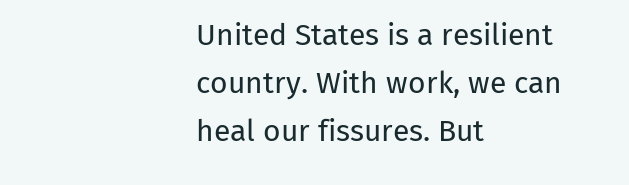United States is a resilient country. With work, we can heal our fissures. But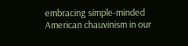embracing simple-minded American chauvinism in our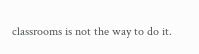classrooms is not the way to do it.